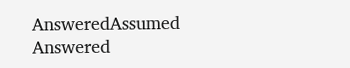AnsweredAssumed Answered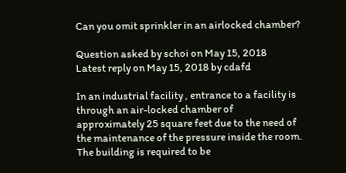Can you omit sprinkler in an airlocked chamber?

Question asked by schoi on May 15, 2018
Latest reply on May 15, 2018 by cdafd

In an industrial facility , entrance to a facility is through an air-locked chamber of approximately 25 square feet due to the need of the maintenance of the pressure inside the room. The building is required to be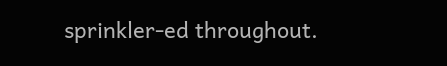sprinkler-ed throughout.